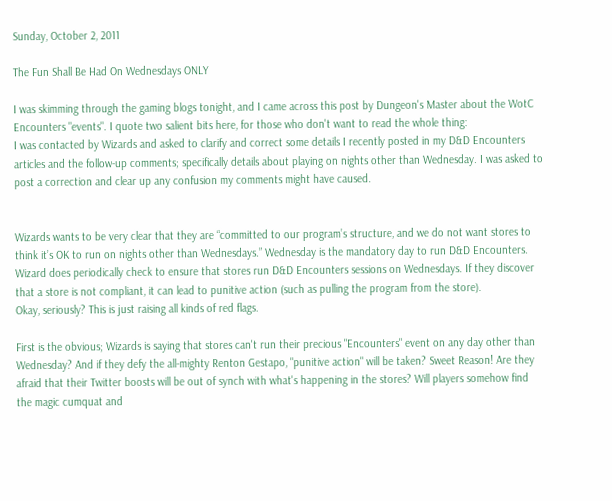Sunday, October 2, 2011

The Fun Shall Be Had On Wednesdays ONLY

I was skimming through the gaming blogs tonight, and I came across this post by Dungeon's Master about the WotC Encounters "events". I quote two salient bits here, for those who don't want to read the whole thing:
I was contacted by Wizards and asked to clarify and correct some details I recently posted in my D&D Encounters articles and the follow-up comments; specifically details about playing on nights other than Wednesday. I was asked to post a correction and clear up any confusion my comments might have caused.


Wizards wants to be very clear that they are “committed to our program’s structure, and we do not want stores to think it’s OK to run on nights other than Wednesdays.” Wednesday is the mandatory day to run D&D Encounters. Wizard does periodically check to ensure that stores run D&D Encounters sessions on Wednesdays. If they discover that a store is not compliant, it can lead to punitive action (such as pulling the program from the store).
Okay, seriously? This is just raising all kinds of red flags.

First is the obvious; Wizards is saying that stores can't run their precious "Encounters" event on any day other than Wednesday? And if they defy the all-mighty Renton Gestapo, "punitive action" will be taken? Sweet Reason! Are they afraid that their Twitter boosts will be out of synch with what's happening in the stores? Will players somehow find the magic cumquat and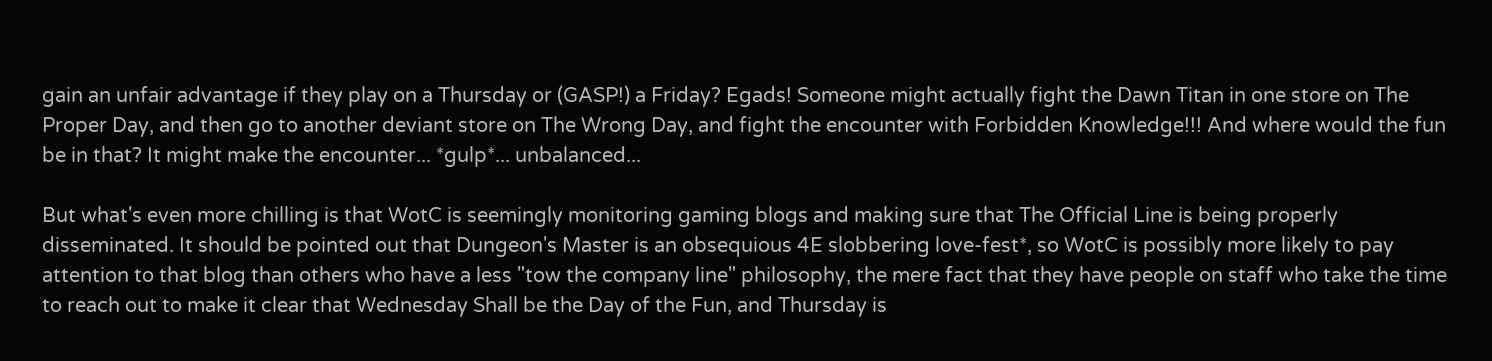gain an unfair advantage if they play on a Thursday or (GASP!) a Friday? Egads! Someone might actually fight the Dawn Titan in one store on The Proper Day, and then go to another deviant store on The Wrong Day, and fight the encounter with Forbidden Knowledge!!! And where would the fun be in that? It might make the encounter... *gulp*... unbalanced...

But what's even more chilling is that WotC is seemingly monitoring gaming blogs and making sure that The Official Line is being properly disseminated. It should be pointed out that Dungeon's Master is an obsequious 4E slobbering love-fest*, so WotC is possibly more likely to pay attention to that blog than others who have a less "tow the company line" philosophy, the mere fact that they have people on staff who take the time to reach out to make it clear that Wednesday Shall be the Day of the Fun, and Thursday is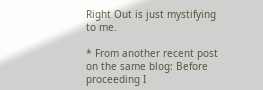Right Out is just mystifying to me.

* From another recent post on the same blog: Before proceeding I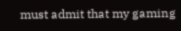must admit that my gaming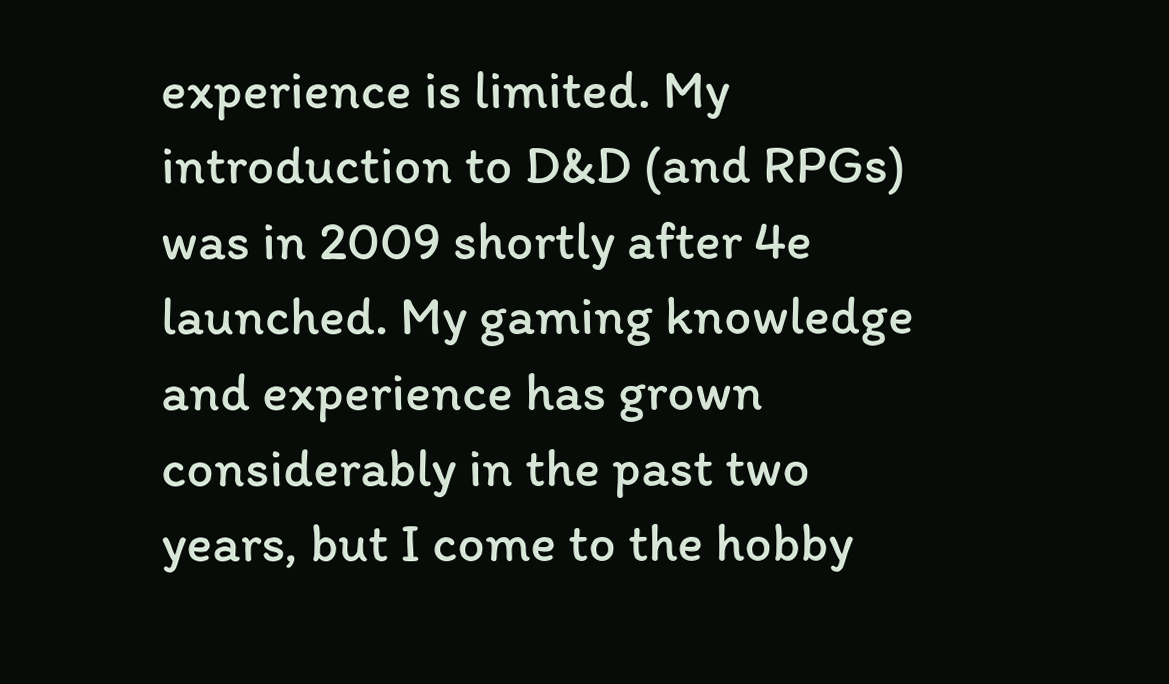experience is limited. My introduction to D&D (and RPGs) was in 2009 shortly after 4e launched. My gaming knowledge and experience has grown considerably in the past two years, but I come to the hobby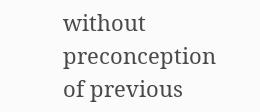without preconception of previous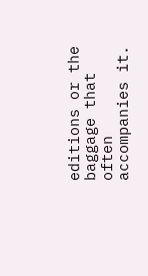editions or the baggage that often accompanies it.